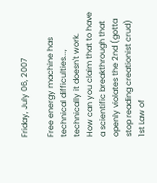Friday, July 06, 2007

Free energy machine has technical difficulties..., technically it doesn't work.
How can you claim that to have a scientific breakthrough that openly violates the 2nd (gotta stop reading creationist crud) 1st Law of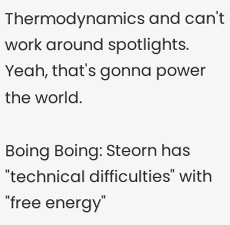Thermodynamics and can't work around spotlights. Yeah, that's gonna power the world.

Boing Boing: Steorn has "technical difficulties" with "free energy"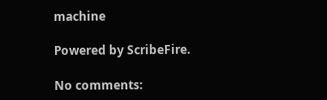machine

Powered by ScribeFire.

No comments: